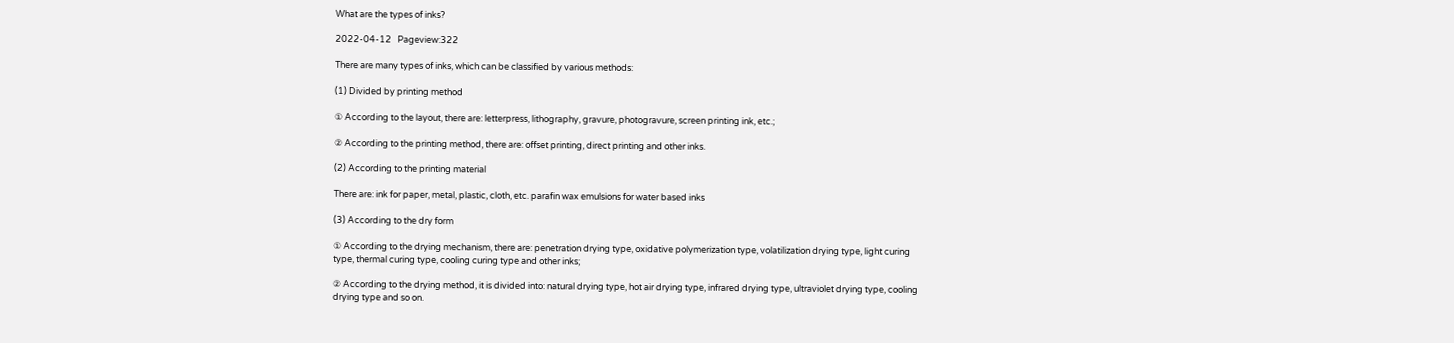What are the types of inks?

2022-04-12   Pageview:322

There are many types of inks, which can be classified by various methods:

(1) Divided by printing method

① According to the layout, there are: letterpress, lithography, gravure, photogravure, screen printing ink, etc.;

② According to the printing method, there are: offset printing, direct printing and other inks.

(2) According to the printing material

There are: ink for paper, metal, plastic, cloth, etc. parafin wax emulsions for water based inks

(3) According to the dry form

① According to the drying mechanism, there are: penetration drying type, oxidative polymerization type, volatilization drying type, light curing type, thermal curing type, cooling curing type and other inks;

② According to the drying method, it is divided into: natural drying type, hot air drying type, infrared drying type, ultraviolet drying type, cooling drying type and so on.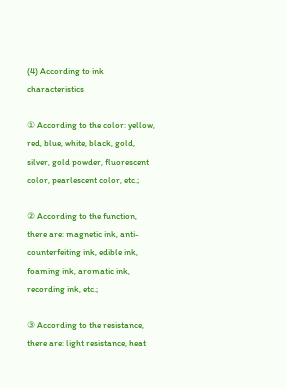(4) According to ink characteristics

① According to the color: yellow, red, blue, white, black, gold, silver, gold powder, fluorescent color, pearlescent color, etc.;

② According to the function, there are: magnetic ink, anti-counterfeiting ink, edible ink, foaming ink, aromatic ink, recording ink, etc.;

③ According to the resistance, there are: light resistance, heat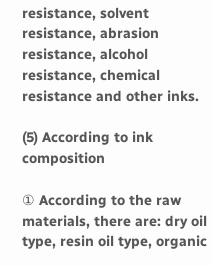resistance, solvent resistance, abrasion resistance, alcohol resistance, chemical resistance and other inks.

(5) According to ink composition

① According to the raw materials, there are: dry oil type, resin oil type, organic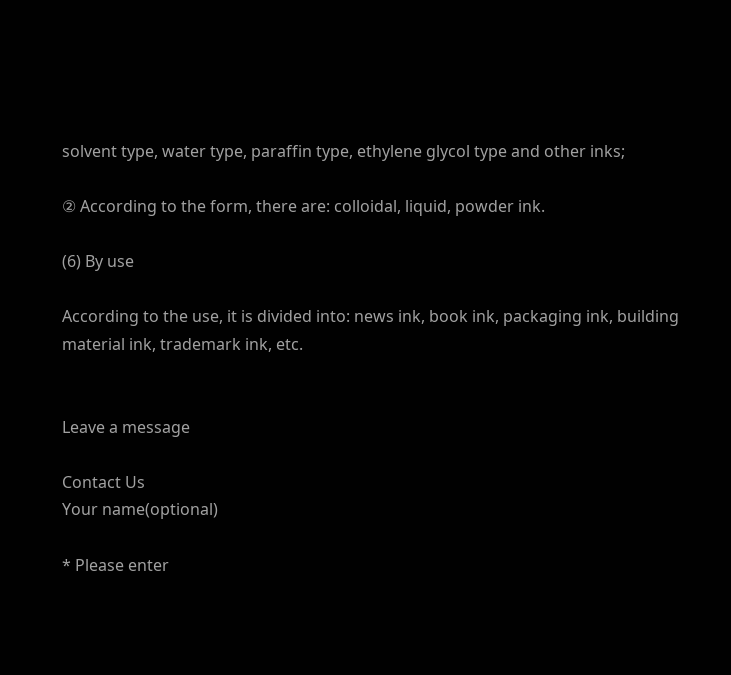solvent type, water type, paraffin type, ethylene glycol type and other inks;

② According to the form, there are: colloidal, liquid, powder ink.

(6) By use

According to the use, it is divided into: news ink, book ink, packaging ink, building material ink, trademark ink, etc.


Leave a message

Contact Us
Your name(optional)

* Please enter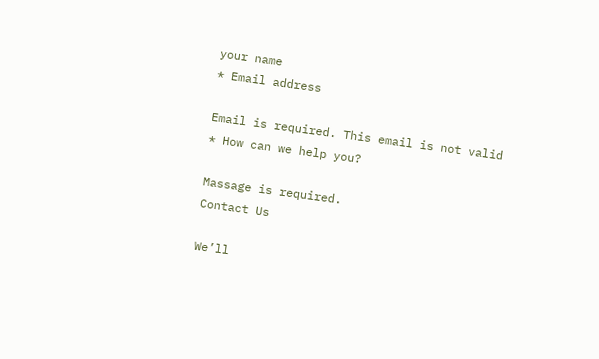your name
* Email address

Email is required. This email is not valid
* How can we help you?

Massage is required.
Contact Us

We’ll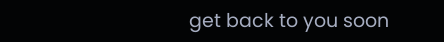get back to you soon